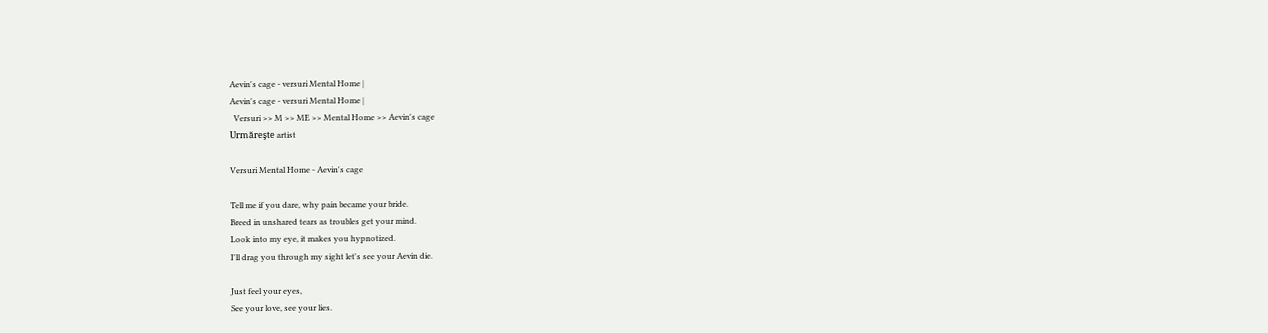Aevin's cage - versuri Mental Home |
Aevin's cage - versuri Mental Home |
  Versuri >> M >> ME >> Mental Home >> Aevin's cage
Urmăreşte artist

Versuri Mental Home - Aevin's cage

Tell me if you dare, why pain became your bride.
Breed in unshared tears as troubles get your mind.
Look into my eye, it makes you hypnotized.
I'll drag you through my sight let's see your Aevin die.

Just feel your eyes,
See your love, see your lies.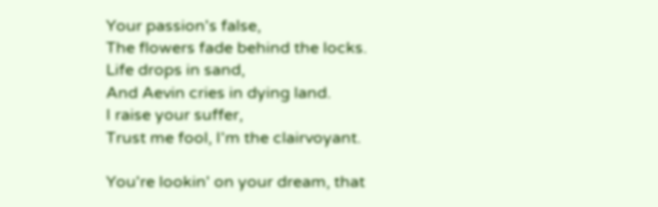Your passion's false,
The flowers fade behind the locks.
Life drops in sand,
And Aevin cries in dying land.
I raise your suffer,
Trust me fool, I'm the clairvoyant.

You're lookin' on your dream, that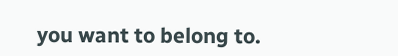you want to belong to.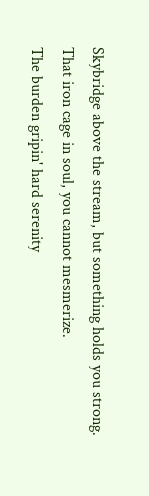Skybridge above the stream, but something holds you strong.
That iron cage in soul, you cannot mesmerize.
The burden gripin' hard serenity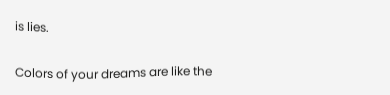is lies.

Colors of your dreams are like the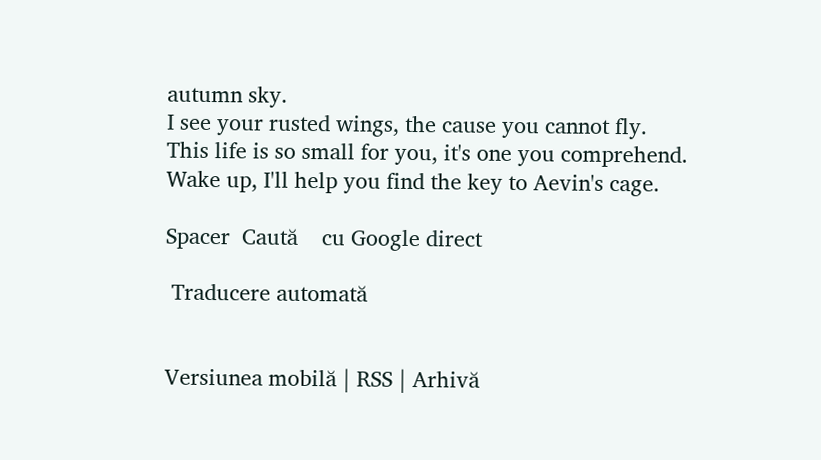autumn sky.
I see your rusted wings, the cause you cannot fly.
This life is so small for you, it's one you comprehend.
Wake up, I'll help you find the key to Aevin's cage.

Spacer  Caută    cu Google direct

 Traducere automată


Versiunea mobilă | RSS | Arhivă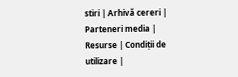stiri | Arhivă cereri | Parteneri media | Resurse | Condiții de utilizare |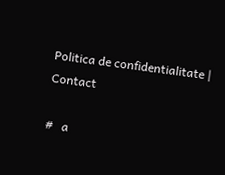Politica de confidentialitate | Contact

#   a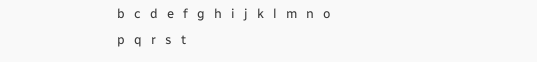b   c   d   e   f   g   h   i   j   k   l   m   n   o   p   q   r   s   t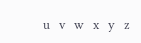u   v   w   x   y   z